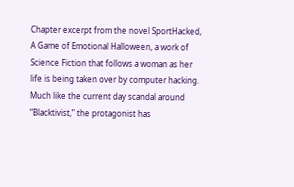Chapter excerpt from the novel SportHacked, A Game of Emotional Halloween, a work of Science Fiction that follows a woman as her life is being taken over by computer hacking. Much like the current day scandal around “Blacktivist,” the protagonist has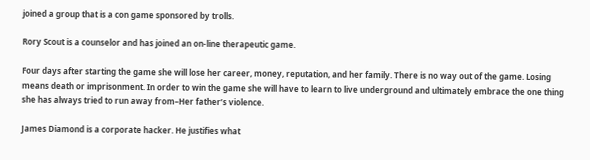joined a group that is a con game sponsored by trolls.

Rory Scout is a counselor and has joined an on-line therapeutic game.

Four days after starting the game she will lose her career, money, reputation, and her family. There is no way out of the game. Losing means death or imprisonment. In order to win the game she will have to learn to live underground and ultimately embrace the one thing she has always tried to run away from–Her father’s violence.

James Diamond is a corporate hacker. He justifies what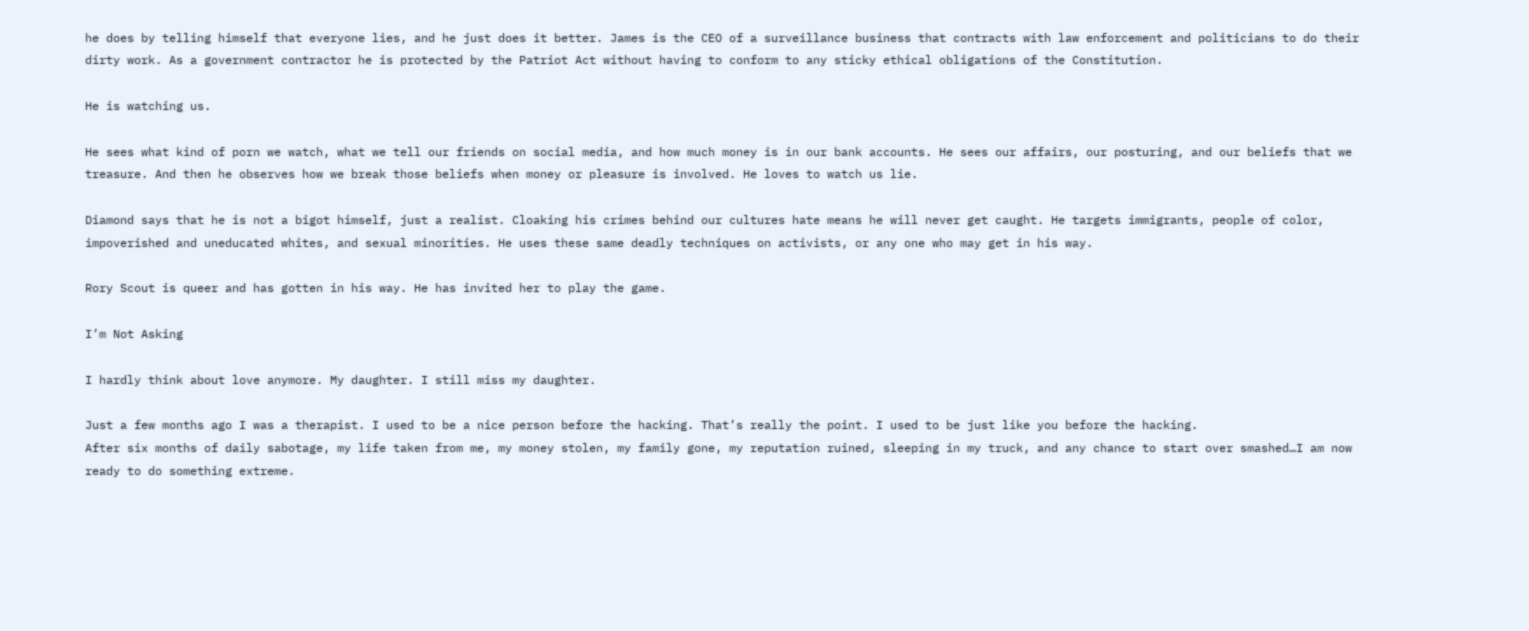he does by telling himself that everyone lies, and he just does it better. James is the CEO of a surveillance business that contracts with law enforcement and politicians to do their dirty work. As a government contractor he is protected by the Patriot Act without having to conform to any sticky ethical obligations of the Constitution.

He is watching us.

He sees what kind of porn we watch, what we tell our friends on social media, and how much money is in our bank accounts. He sees our affairs, our posturing, and our beliefs that we treasure. And then he observes how we break those beliefs when money or pleasure is involved. He loves to watch us lie.

Diamond says that he is not a bigot himself, just a realist. Cloaking his crimes behind our cultures hate means he will never get caught. He targets immigrants, people of color, impoverished and uneducated whites, and sexual minorities. He uses these same deadly techniques on activists, or any one who may get in his way.

Rory Scout is queer and has gotten in his way. He has invited her to play the game.

I’m Not Asking

I hardly think about love anymore. My daughter. I still miss my daughter.

Just a few months ago I was a therapist. I used to be a nice person before the hacking. That’s really the point. I used to be just like you before the hacking.
After six months of daily sabotage, my life taken from me, my money stolen, my family gone, my reputation ruined, sleeping in my truck, and any chance to start over smashed…I am now ready to do something extreme.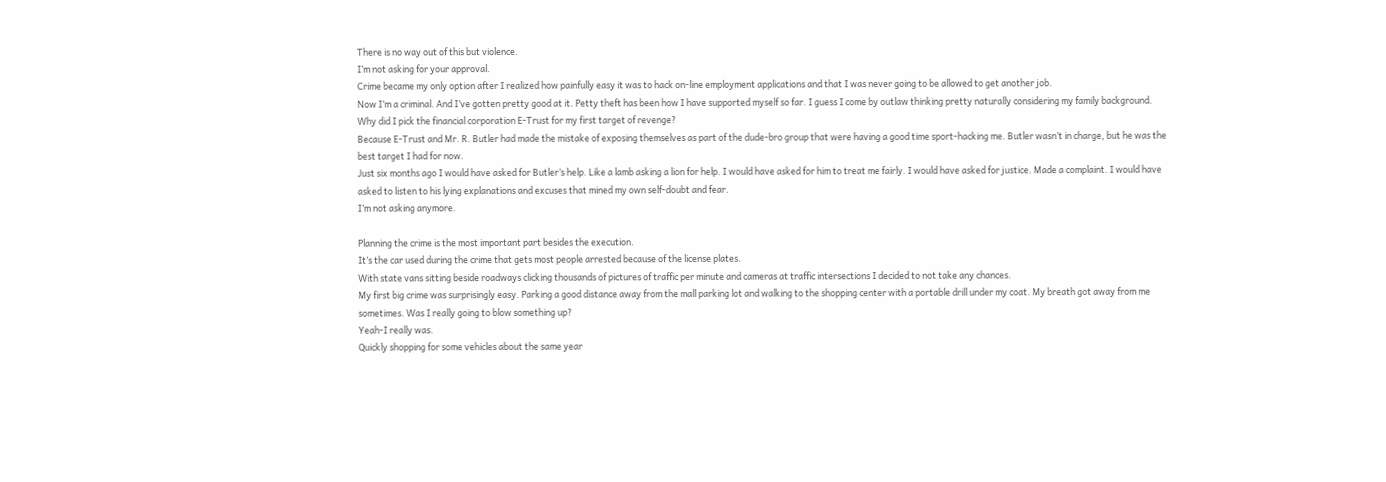There is no way out of this but violence.
I’m not asking for your approval.
Crime became my only option after I realized how painfully easy it was to hack on-line employment applications and that I was never going to be allowed to get another job.
Now I’m a criminal. And I’ve gotten pretty good at it. Petty theft has been how I have supported myself so far. I guess I come by outlaw thinking pretty naturally considering my family background.
Why did I pick the financial corporation E-Trust for my first target of revenge?
Because E-Trust and Mr. R. Butler had made the mistake of exposing themselves as part of the dude-bro group that were having a good time sport-hacking me. Butler wasn’t in charge, but he was the best target I had for now.
Just six months ago I would have asked for Butler’s help. Like a lamb asking a lion for help. I would have asked for him to treat me fairly. I would have asked for justice. Made a complaint. I would have asked to listen to his lying explanations and excuses that mined my own self-doubt and fear.
I’m not asking anymore.

Planning the crime is the most important part besides the execution.
It’s the car used during the crime that gets most people arrested because of the license plates.
With state vans sitting beside roadways clicking thousands of pictures of traffic per minute and cameras at traffic intersections I decided to not take any chances.
My first big crime was surprisingly easy. Parking a good distance away from the mall parking lot and walking to the shopping center with a portable drill under my coat. My breath got away from me sometimes. Was I really going to blow something up?
Yeah-I really was.
Quickly shopping for some vehicles about the same year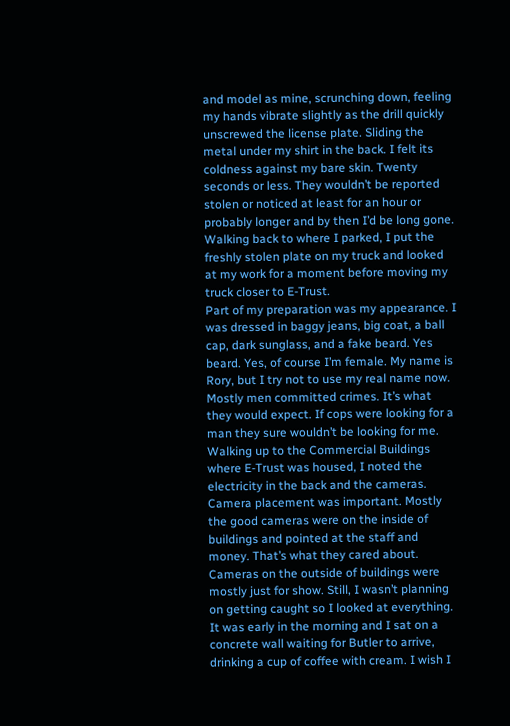and model as mine, scrunching down, feeling my hands vibrate slightly as the drill quickly unscrewed the license plate. Sliding the metal under my shirt in the back. I felt its coldness against my bare skin. Twenty seconds or less. They wouldn’t be reported stolen or noticed at least for an hour or probably longer and by then I’d be long gone.
Walking back to where I parked, I put the freshly stolen plate on my truck and looked at my work for a moment before moving my truck closer to E-Trust.
Part of my preparation was my appearance. I was dressed in baggy jeans, big coat, a ball cap, dark sunglass, and a fake beard. Yes beard. Yes, of course I’m female. My name is Rory, but I try not to use my real name now.
Mostly men committed crimes. It’s what they would expect. If cops were looking for a man they sure wouldn’t be looking for me.
Walking up to the Commercial Buildings where E-Trust was housed, I noted the electricity in the back and the cameras.
Camera placement was important. Mostly the good cameras were on the inside of buildings and pointed at the staff and money. That’s what they cared about. Cameras on the outside of buildings were mostly just for show. Still, I wasn’t planning on getting caught so I looked at everything.
It was early in the morning and I sat on a concrete wall waiting for Butler to arrive, drinking a cup of coffee with cream. I wish I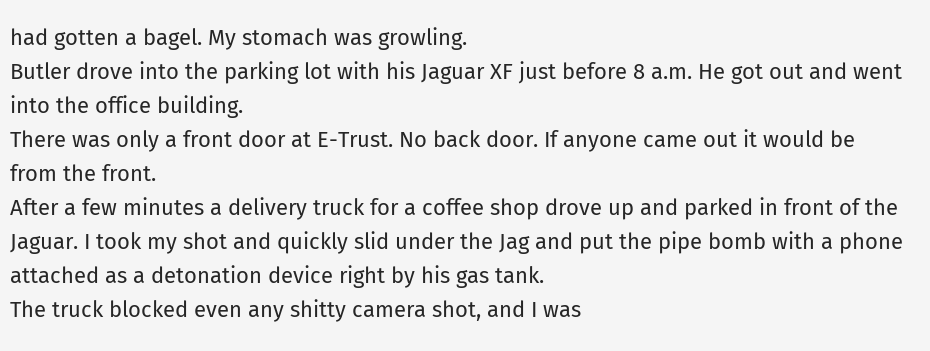had gotten a bagel. My stomach was growling.
Butler drove into the parking lot with his Jaguar XF just before 8 a.m. He got out and went into the office building.
There was only a front door at E-Trust. No back door. If anyone came out it would be from the front.
After a few minutes a delivery truck for a coffee shop drove up and parked in front of the Jaguar. I took my shot and quickly slid under the Jag and put the pipe bomb with a phone attached as a detonation device right by his gas tank.
The truck blocked even any shitty camera shot, and I was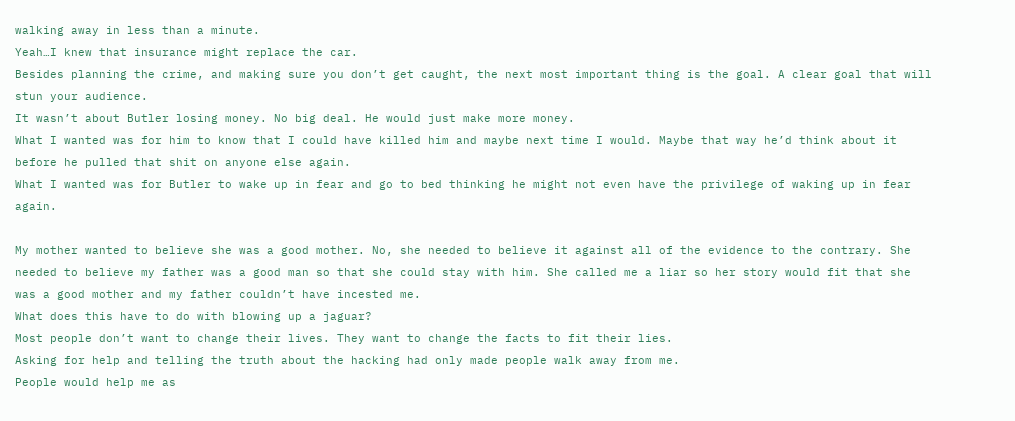walking away in less than a minute.
Yeah…I knew that insurance might replace the car.
Besides planning the crime, and making sure you don’t get caught, the next most important thing is the goal. A clear goal that will stun your audience.
It wasn’t about Butler losing money. No big deal. He would just make more money.
What I wanted was for him to know that I could have killed him and maybe next time I would. Maybe that way he’d think about it before he pulled that shit on anyone else again.
What I wanted was for Butler to wake up in fear and go to bed thinking he might not even have the privilege of waking up in fear again.

My mother wanted to believe she was a good mother. No, she needed to believe it against all of the evidence to the contrary. She needed to believe my father was a good man so that she could stay with him. She called me a liar so her story would fit that she was a good mother and my father couldn’t have incested me.
What does this have to do with blowing up a jaguar?
Most people don’t want to change their lives. They want to change the facts to fit their lies.
Asking for help and telling the truth about the hacking had only made people walk away from me.
People would help me as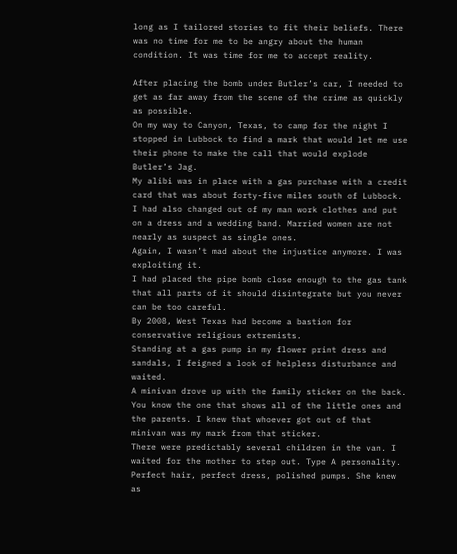long as I tailored stories to fit their beliefs. There was no time for me to be angry about the human condition. It was time for me to accept reality.

After placing the bomb under Butler’s car, I needed to get as far away from the scene of the crime as quickly as possible.
On my way to Canyon, Texas, to camp for the night I stopped in Lubbock to find a mark that would let me use their phone to make the call that would explode Butler’s Jag.
My alibi was in place with a gas purchase with a credit card that was about forty-five miles south of Lubbock. I had also changed out of my man work clothes and put on a dress and a wedding band. Married women are not nearly as suspect as single ones.
Again, I wasn’t mad about the injustice anymore. I was exploiting it.
I had placed the pipe bomb close enough to the gas tank that all parts of it should disintegrate but you never can be too careful.
By 2008, West Texas had become a bastion for conservative religious extremists.
Standing at a gas pump in my flower print dress and sandals, I feigned a look of helpless disturbance and waited.
A minivan drove up with the family sticker on the back. You know the one that shows all of the little ones and the parents. I knew that whoever got out of that minivan was my mark from that sticker.
There were predictably several children in the van. I waited for the mother to step out. Type A personality. Perfect hair, perfect dress, polished pumps. She knew as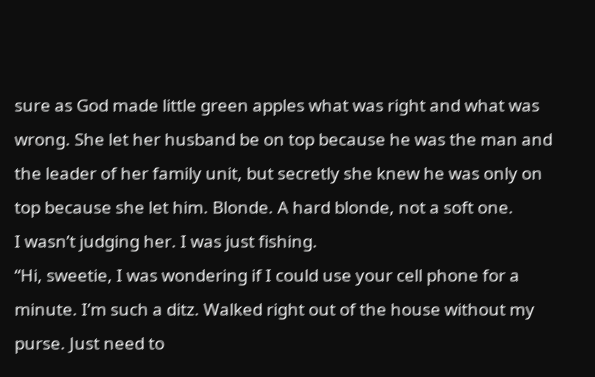sure as God made little green apples what was right and what was wrong. She let her husband be on top because he was the man and the leader of her family unit, but secretly she knew he was only on top because she let him. Blonde. A hard blonde, not a soft one.
I wasn’t judging her. I was just fishing.
“Hi, sweetie, I was wondering if I could use your cell phone for a minute. I’m such a ditz. Walked right out of the house without my purse. Just need to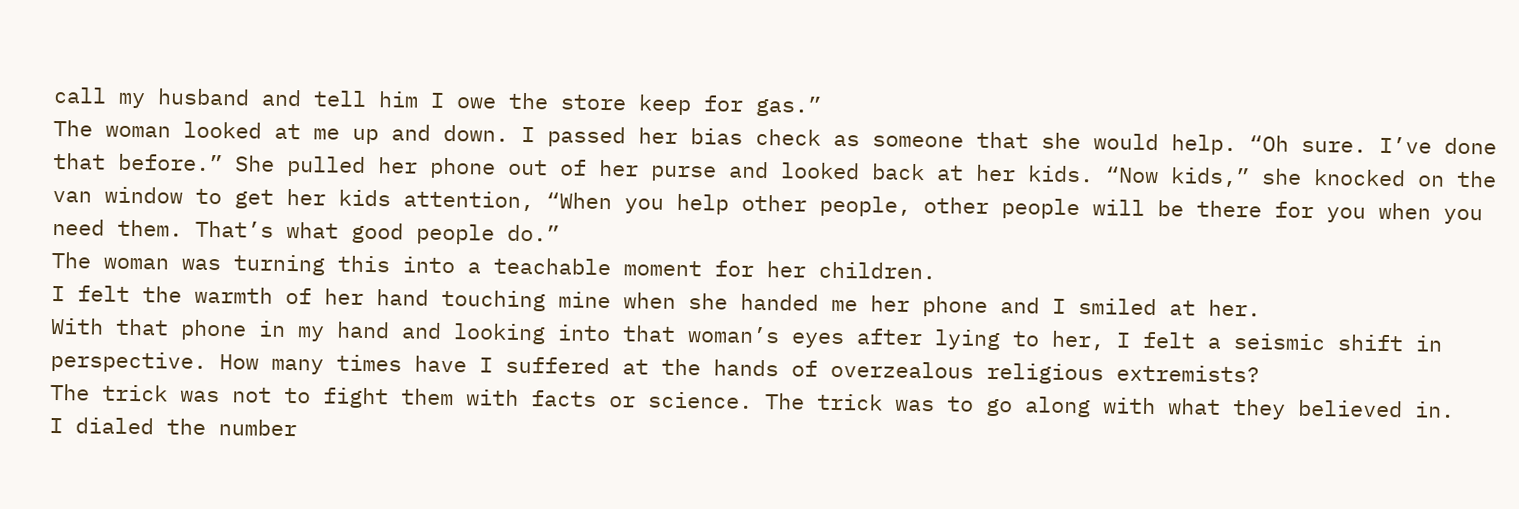call my husband and tell him I owe the store keep for gas.”
The woman looked at me up and down. I passed her bias check as someone that she would help. “Oh sure. I’ve done that before.” She pulled her phone out of her purse and looked back at her kids. “Now kids,” she knocked on the van window to get her kids attention, “When you help other people, other people will be there for you when you need them. That’s what good people do.”
The woman was turning this into a teachable moment for her children.
I felt the warmth of her hand touching mine when she handed me her phone and I smiled at her.
With that phone in my hand and looking into that woman’s eyes after lying to her, I felt a seismic shift in perspective. How many times have I suffered at the hands of overzealous religious extremists?
The trick was not to fight them with facts or science. The trick was to go along with what they believed in.
I dialed the number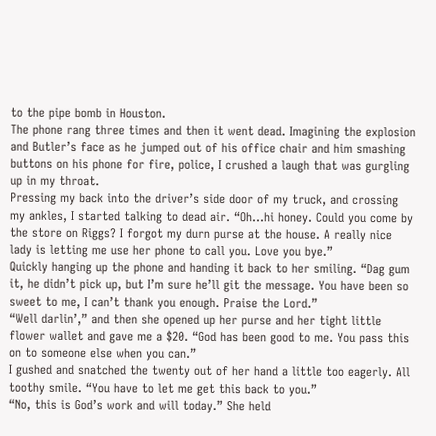to the pipe bomb in Houston.
The phone rang three times and then it went dead. Imagining the explosion and Butler’s face as he jumped out of his office chair and him smashing buttons on his phone for fire, police, I crushed a laugh that was gurgling up in my throat.
Pressing my back into the driver’s side door of my truck, and crossing my ankles, I started talking to dead air. “Oh…hi honey. Could you come by the store on Riggs? I forgot my durn purse at the house. A really nice lady is letting me use her phone to call you. Love you bye.”
Quickly hanging up the phone and handing it back to her smiling. “Dag gum it, he didn’t pick up, but I’m sure he’ll git the message. You have been so sweet to me, I can’t thank you enough. Praise the Lord.”
“Well darlin’,” and then she opened up her purse and her tight little flower wallet and gave me a $20. “God has been good to me. You pass this on to someone else when you can.”
I gushed and snatched the twenty out of her hand a little too eagerly. All toothy smile. “You have to let me get this back to you.”
“No, this is God’s work and will today.” She held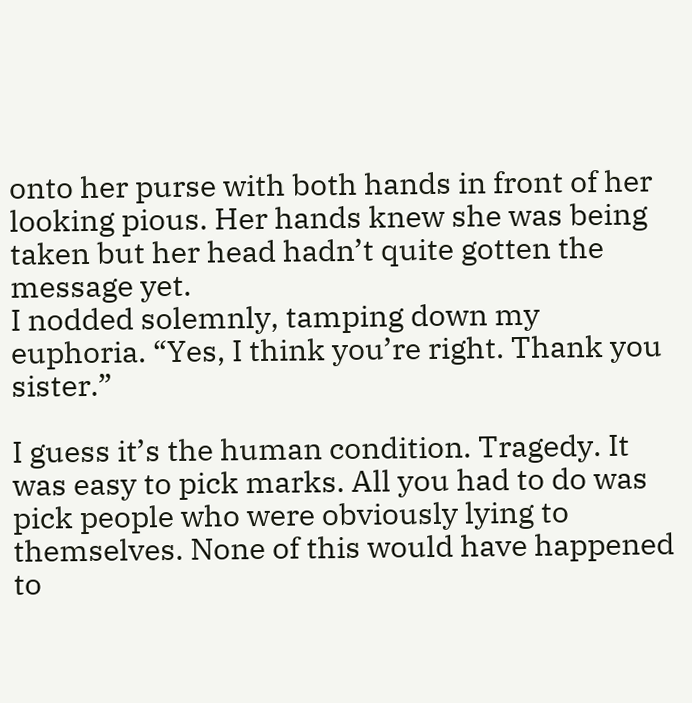onto her purse with both hands in front of her looking pious. Her hands knew she was being taken but her head hadn’t quite gotten the message yet.
I nodded solemnly, tamping down my euphoria. “Yes, I think you’re right. Thank you sister.”

I guess it’s the human condition. Tragedy. It was easy to pick marks. All you had to do was pick people who were obviously lying to themselves. None of this would have happened to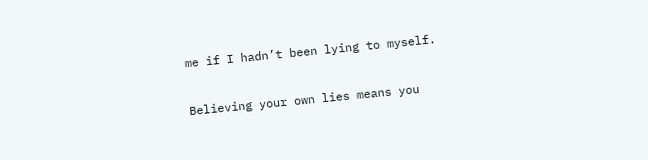me if I hadn’t been lying to myself.

Believing your own lies means you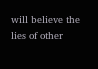will believe the lies of other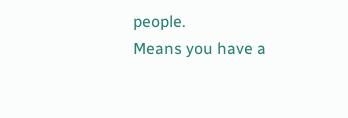people.
Means you have a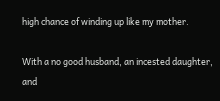high chance of winding up like my mother.

With a no good husband, an incested daughter, and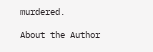murdered.

About the Author